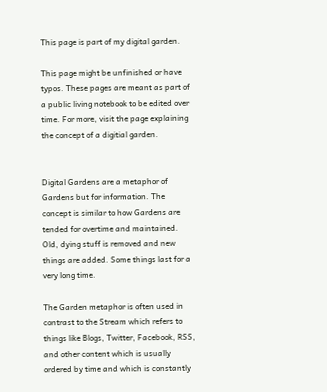This page is part of my digital garden.

This page might be unfinished or have typos. These pages are meant as part of a public living notebook to be edited over time. For more, visit the page explaining the concept of a digitial garden.


Digital Gardens are a metaphor of Gardens but for information. The concept is similar to how Gardens are tended for overtime and maintained. Old, dying stuff is removed and new things are added. Some things last for a very long time.

The Garden metaphor is often used in contrast to the Stream which refers to things like Blogs, Twitter, Facebook, RSS, and other content which is usually ordered by time and which is constantly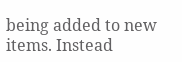being added to new items. Instead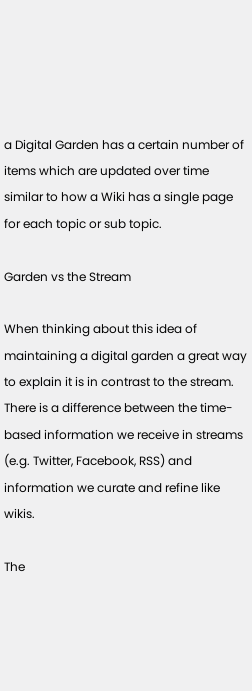a Digital Garden has a certain number of items which are updated over time similar to how a Wiki has a single page for each topic or sub topic.

Garden vs the Stream

When thinking about this idea of maintaining a digital garden a great way to explain it is in contrast to the stream. There is a difference between the time-based information we receive in streams (e.g. Twitter, Facebook, RSS) and information we curate and refine like wikis.

The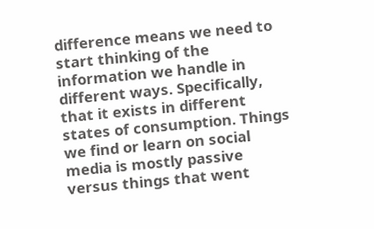difference means we need to start thinking of the information we handle in different ways. Specifically, that it exists in different states of consumption. Things we find or learn on social media is mostly passive versus things that went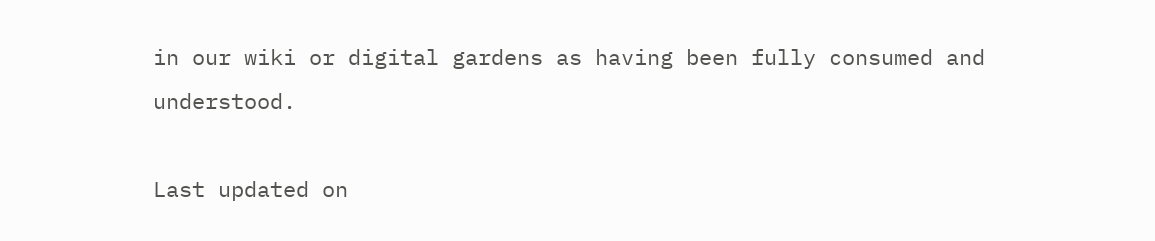in our wiki or digital gardens as having been fully consumed and understood.

Last updated on